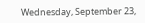Wednesday, September 23,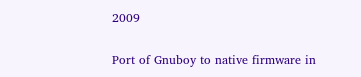2009

Port of Gnuboy to native firmware in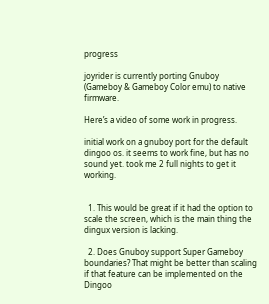progress

joyrider is currently porting Gnuboy (Gameboy & Gameboy Color emu) to native firmware.

Here’s a video of some work in progress.

initial work on a gnuboy port for the default dingoo os. it seems to work fine, but has no sound yet. took me 2 full nights to get it working.


  1. This would be great if it had the option to scale the screen, which is the main thing the dingux version is lacking.

  2. Does Gnuboy support Super Gameboy boundaries? That might be better than scaling if that feature can be implemented on the Dingoo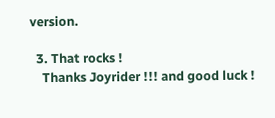version.

  3. That rocks !
    Thanks Joyrider !!! and good luck !